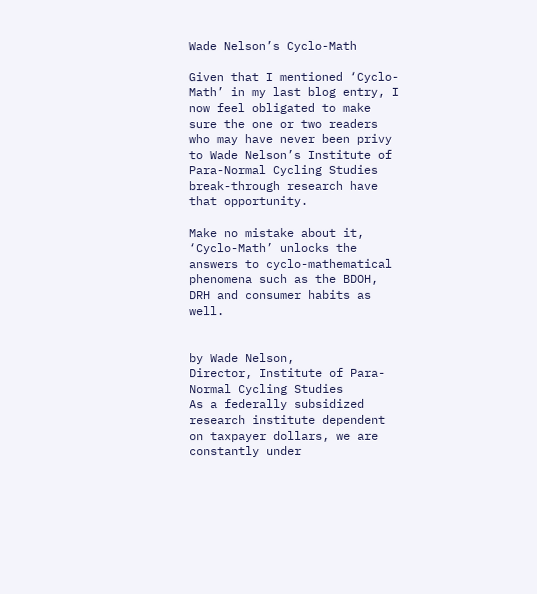Wade Nelson’s Cyclo-Math

Given that I mentioned ‘Cyclo-Math’ in my last blog entry, I now feel obligated to make sure the one or two readers who may have never been privy to Wade Nelson’s Institute of Para-Normal Cycling Studies break-through research have that opportunity.

Make no mistake about it, ‘Cyclo-Math’ unlocks the answers to cyclo-mathematical phenomena such as the BDOH, DRH and consumer habits as well.


by Wade Nelson,
Director, Institute of Para-Normal Cycling Studies
As a federally subsidized research institute dependent on taxpayer dollars, we are constantly under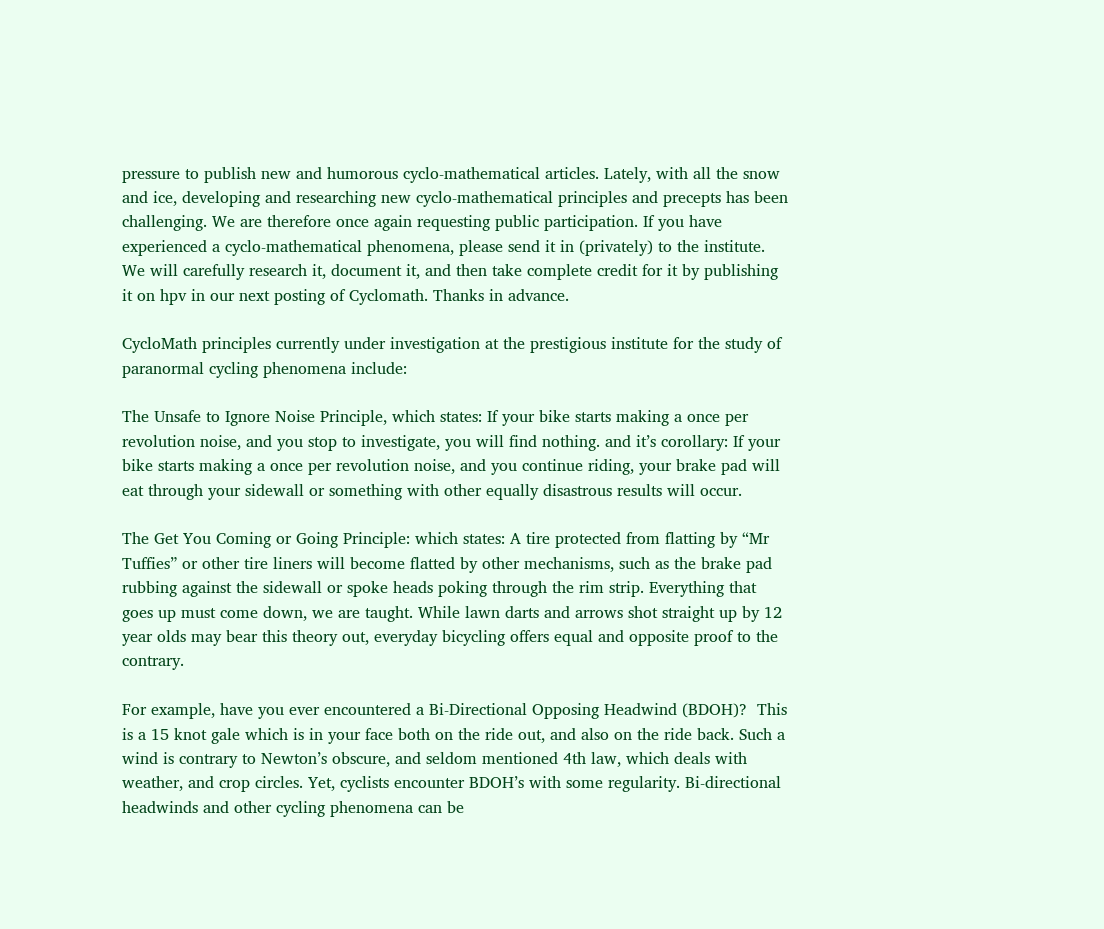pressure to publish new and humorous cyclo-mathematical articles. Lately, with all the snow and ice, developing and researching new cyclo-mathematical principles and precepts has been challenging. We are therefore once again requesting public participation. If you have experienced a cyclo-mathematical phenomena, please send it in (privately) to the institute. We will carefully research it, document it, and then take complete credit for it by publishing it on hpv in our next posting of Cyclomath. Thanks in advance.

CycloMath principles currently under investigation at the prestigious institute for the study of paranormal cycling phenomena include:

The Unsafe to Ignore Noise Principle, which states: If your bike starts making a once per revolution noise, and you stop to investigate, you will find nothing. and it’s corollary: If your bike starts making a once per revolution noise, and you continue riding, your brake pad will eat through your sidewall or something with other equally disastrous results will occur.

The Get You Coming or Going Principle: which states: A tire protected from flatting by “Mr Tuffies” or other tire liners will become flatted by other mechanisms, such as the brake pad rubbing against the sidewall or spoke heads poking through the rim strip. Everything that goes up must come down, we are taught. While lawn darts and arrows shot straight up by 12 year olds may bear this theory out, everyday bicycling offers equal and opposite proof to the contrary.

For example, have you ever encountered a Bi-Directional Opposing Headwind (BDOH)?  This is a 15 knot gale which is in your face both on the ride out, and also on the ride back. Such a wind is contrary to Newton’s obscure, and seldom mentioned 4th law, which deals with weather, and crop circles. Yet, cyclists encounter BDOH’s with some regularity. Bi-directional headwinds and other cycling phenomena can be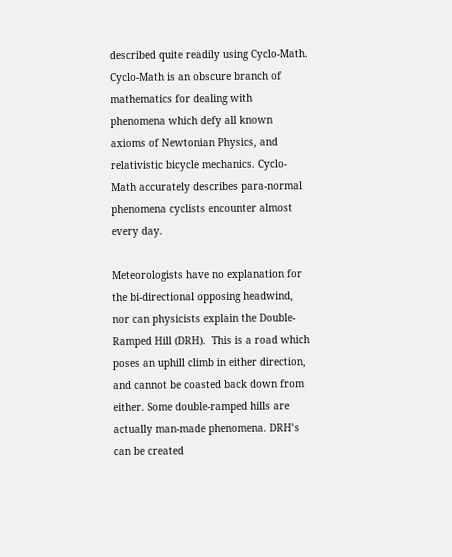described quite readily using Cyclo-Math. Cyclo-Math is an obscure branch of mathematics for dealing with phenomena which defy all known axioms of Newtonian Physics, and relativistic bicycle mechanics. Cyclo-Math accurately describes para-normal phenomena cyclists encounter almost every day.

Meteorologists have no explanation for the bi-directional opposing headwind, nor can physicists explain the Double-Ramped Hill (DRH).  This is a road which poses an uphill climb in either direction, and cannot be coasted back down from either. Some double-ramped hills are actually man-made phenomena. DRH’s can be created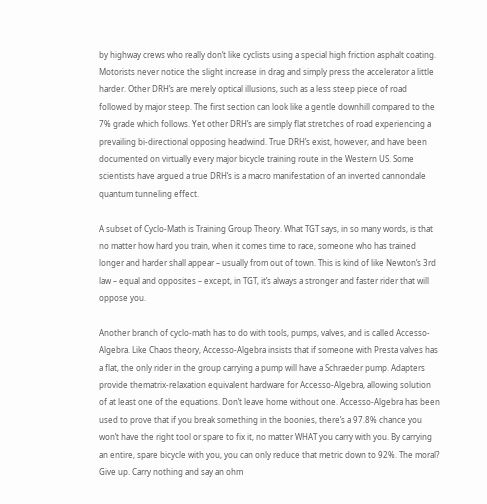by highway crews who really don’t like cyclists using a special high friction asphalt coating. Motorists never notice the slight increase in drag and simply press the accelerator a little harder. Other DRH’s are merely optical illusions, such as a less steep piece of road followed by major steep. The first section can look like a gentle downhill compared to the 7% grade which follows. Yet other DRH’s are simply flat stretches of road experiencing a prevailing bi-directional opposing headwind. True DRH’s exist, however, and have been documented on virtually every major bicycle training route in the Western US. Some scientists have argued a true DRH’s is a macro manifestation of an inverted cannondale quantum tunneling effect.

A subset of Cyclo-Math is Training Group Theory. What TGT says, in so many words, is that no matter how hard you train, when it comes time to race, someone who has trained longer and harder shall appear – usually from out of town. This is kind of like Newton’s 3rd law – equal and opposites – except, in TGT, it’s always a stronger and faster rider that will oppose you.

Another branch of cyclo-math has to do with tools, pumps, valves, and is called Accesso-Algebra. Like Chaos theory, Accesso-Algebra insists that if someone with Presta valves has a flat, the only rider in the group carrying a pump will have a Schraeder pump. Adapters provide thematrix-relaxation equivalent hardware for Accesso-Algebra, allowing solution of at least one of the equations. Don’t leave home without one. Accesso-Algebra has been used to prove that if you break something in the boonies, there’s a 97.8% chance you won’t have the right tool or spare to fix it, no matter WHAT you carry with you. By carrying an entire, spare bicycle with you, you can only reduce that metric down to 92%. The moral? Give up. Carry nothing and say an ohm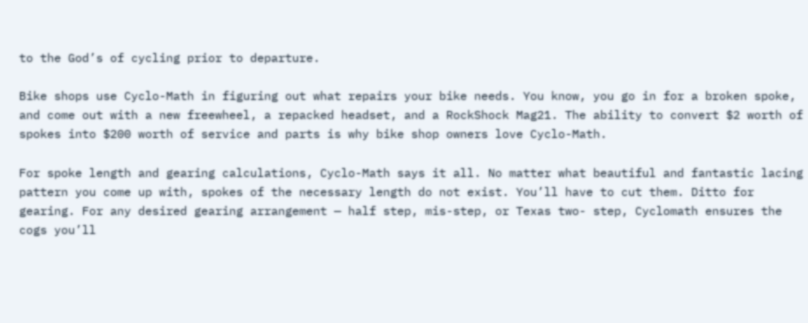to the God’s of cycling prior to departure.

Bike shops use Cyclo-Math in figuring out what repairs your bike needs. You know, you go in for a broken spoke, and come out with a new freewheel, a repacked headset, and a RockShock Mag21. The ability to convert $2 worth of spokes into $200 worth of service and parts is why bike shop owners love Cyclo-Math.

For spoke length and gearing calculations, Cyclo-Math says it all. No matter what beautiful and fantastic lacing pattern you come up with, spokes of the necessary length do not exist. You’ll have to cut them. Ditto for gearing. For any desired gearing arrangement — half step, mis-step, or Texas two- step, Cyclomath ensures the cogs you’ll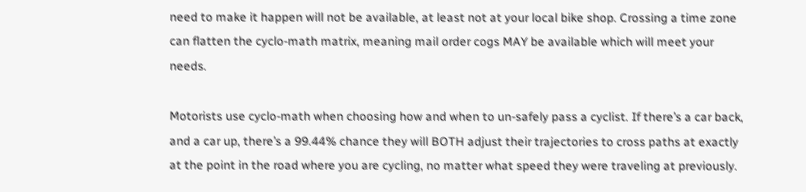need to make it happen will not be available, at least not at your local bike shop. Crossing a time zone can flatten the cyclo-math matrix, meaning mail order cogs MAY be available which will meet your needs.

Motorists use cyclo-math when choosing how and when to un-safely pass a cyclist. If there’s a car back, and a car up, there’s a 99.44% chance they will BOTH adjust their trajectories to cross paths at exactly at the point in the road where you are cycling, no matter what speed they were traveling at previously.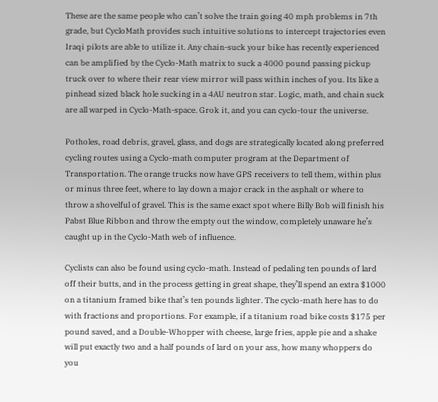These are the same people who can’t solve the train going 40 mph problems in 7th grade, but CycloMath provides such intuitive solutions to intercept trajectories even Iraqi pilots are able to utilize it. Any chain-suck your bike has recently experienced can be amplified by the Cyclo-Math matrix to suck a 4000 pound passing pickup truck over to where their rear view mirror will pass within inches of you. Its like a pinhead sized black hole sucking in a 4AU neutron star. Logic, math, and chain suck are all warped in Cyclo-Math-space. Grok it, and you can cyclo-tour the universe.

Potholes, road debris, gravel, glass, and dogs are strategically located along preferred cycling routes using a Cyclo-math computer program at the Department of Transportation. The orange trucks now have GPS receivers to tell them, within plus or minus three feet, where to lay down a major crack in the asphalt or where to throw a shovelful of gravel. This is the same exact spot where Billy Bob will finish his Pabst Blue Ribbon and throw the empty out the window, completely unaware he’s caught up in the Cyclo-Math web of influence.

Cyclists can also be found using cyclo-math. Instead of pedaling ten pounds of lard off their butts, and in the process getting in great shape, they’ll spend an extra $1000 on a titanium framed bike that’s ten pounds lighter. The cyclo-math here has to do with fractions and proportions. For example, if a titanium road bike costs $175 per pound saved, and a Double-Whopper with cheese, large fries, apple pie and a shake will put exactly two and a half pounds of lard on your ass, how many whoppers do you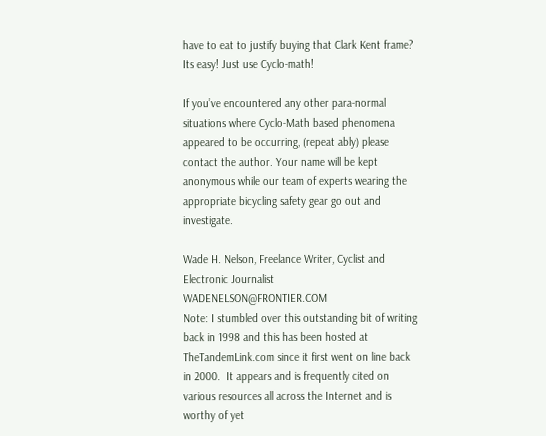have to eat to justify buying that Clark Kent frame? Its easy! Just use Cyclo-math!

If you’ve encountered any other para-normal situations where Cyclo-Math based phenomena appeared to be occurring, (repeat ably) please contact the author. Your name will be kept anonymous while our team of experts wearing the appropriate bicycling safety gear go out and investigate.

Wade H. Nelson, Freelance Writer, Cyclist and Electronic Journalist WADENELSON@FRONTIER.COM
Note: I stumbled over this outstanding bit of writing back in 1998 and this has been hosted at TheTandemLink.com since it first went on line back in 2000.  It appears and is frequently cited on various resources all across the Internet and is worthy of yet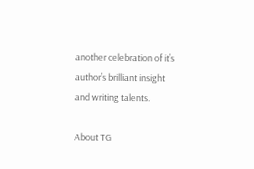another celebration of it’s author’s brilliant insight and writing talents.

About TG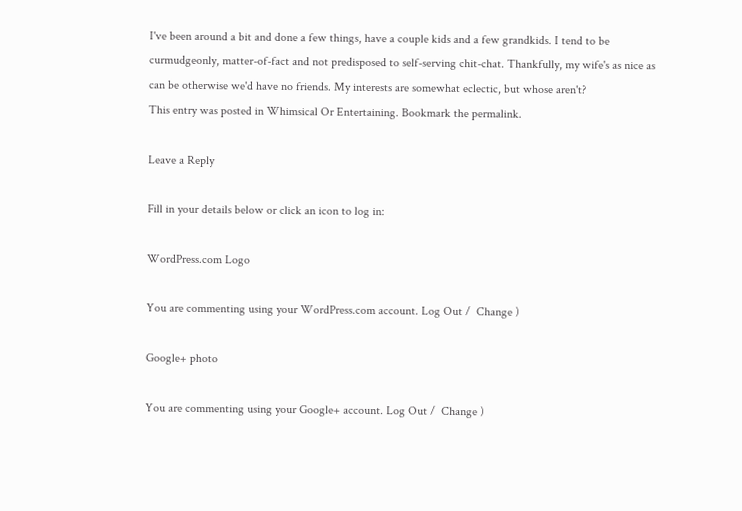I've been around a bit and done a few things, have a couple kids and a few grandkids. I tend to be curmudgeonly, matter-of-fact and not predisposed to self-serving chit-chat. Thankfully, my wife's as nice as can be otherwise we'd have no friends. My interests are somewhat eclectic, but whose aren't?
This entry was posted in Whimsical Or Entertaining. Bookmark the permalink.

Leave a Reply

Fill in your details below or click an icon to log in:

WordPress.com Logo

You are commenting using your WordPress.com account. Log Out /  Change )

Google+ photo

You are commenting using your Google+ account. Log Out /  Change )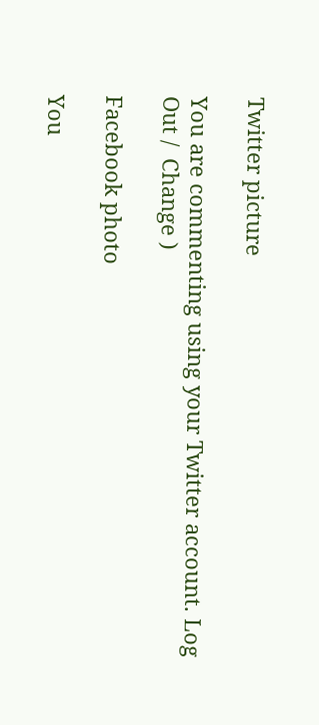Twitter picture

You are commenting using your Twitter account. Log Out /  Change )

Facebook photo

You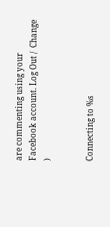are commenting using your Facebook account. Log Out /  Change )


Connecting to %s